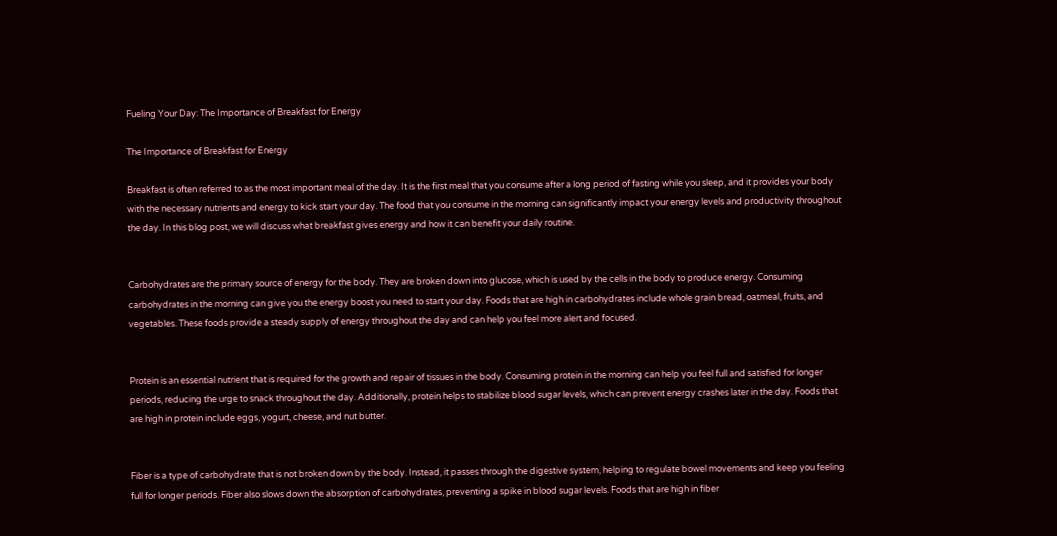Fueling Your Day: The Importance of Breakfast for Energy

The Importance of Breakfast for Energy

Breakfast is often referred to as the most important meal of the day. It is the first meal that you consume after a long period of fasting while you sleep, and it provides your body with the necessary nutrients and energy to kick start your day. The food that you consume in the morning can significantly impact your energy levels and productivity throughout the day. In this blog post, we will discuss what breakfast gives energy and how it can benefit your daily routine.


Carbohydrates are the primary source of energy for the body. They are broken down into glucose, which is used by the cells in the body to produce energy. Consuming carbohydrates in the morning can give you the energy boost you need to start your day. Foods that are high in carbohydrates include whole grain bread, oatmeal, fruits, and vegetables. These foods provide a steady supply of energy throughout the day and can help you feel more alert and focused.


Protein is an essential nutrient that is required for the growth and repair of tissues in the body. Consuming protein in the morning can help you feel full and satisfied for longer periods, reducing the urge to snack throughout the day. Additionally, protein helps to stabilize blood sugar levels, which can prevent energy crashes later in the day. Foods that are high in protein include eggs, yogurt, cheese, and nut butter.


Fiber is a type of carbohydrate that is not broken down by the body. Instead, it passes through the digestive system, helping to regulate bowel movements and keep you feeling full for longer periods. Fiber also slows down the absorption of carbohydrates, preventing a spike in blood sugar levels. Foods that are high in fiber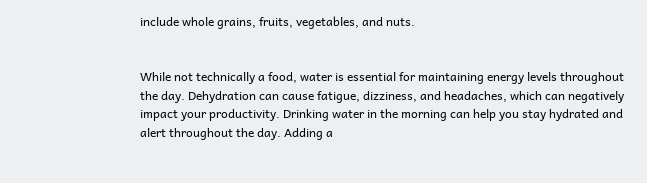include whole grains, fruits, vegetables, and nuts.


While not technically a food, water is essential for maintaining energy levels throughout the day. Dehydration can cause fatigue, dizziness, and headaches, which can negatively impact your productivity. Drinking water in the morning can help you stay hydrated and alert throughout the day. Adding a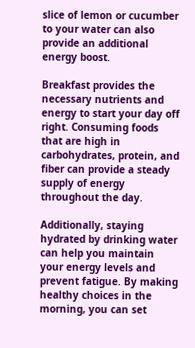slice of lemon or cucumber to your water can also provide an additional energy boost.

Breakfast provides the necessary nutrients and energy to start your day off right. Consuming foods that are high in carbohydrates, protein, and fiber can provide a steady supply of energy throughout the day.

Additionally, staying hydrated by drinking water can help you maintain your energy levels and prevent fatigue. By making healthy choices in the morning, you can set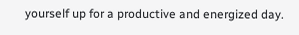yourself up for a productive and energized day.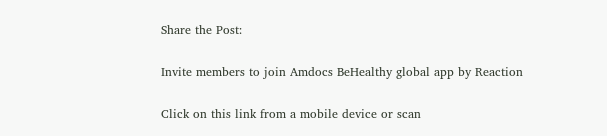Share the Post:

Invite members to join Amdocs BeHealthy global app by Reaction

Click on this link from a mobile device or scan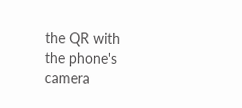the QR with the phone's camera